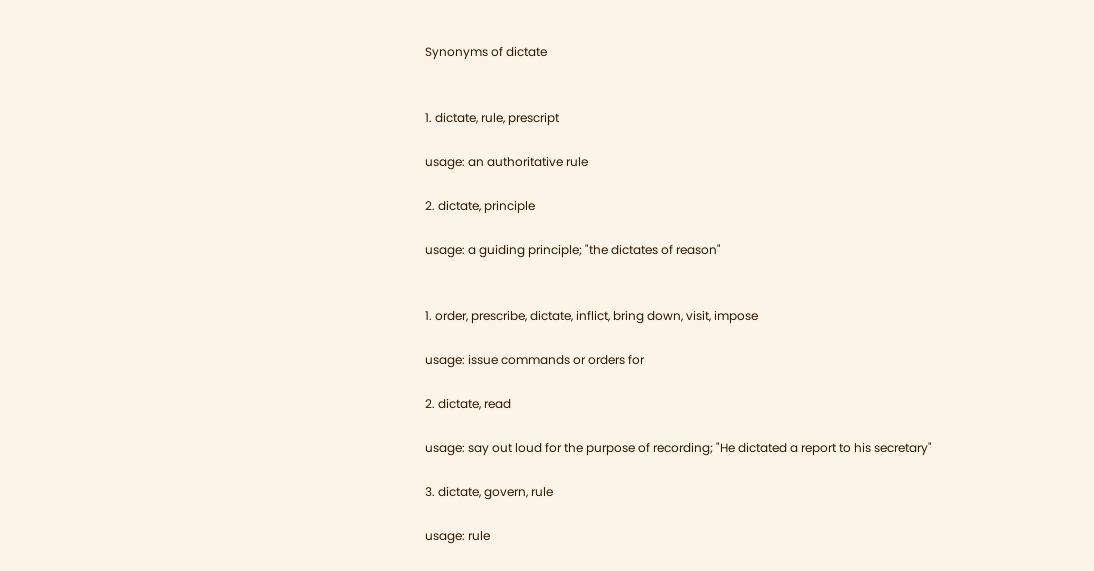Synonyms of dictate


1. dictate, rule, prescript

usage: an authoritative rule

2. dictate, principle

usage: a guiding principle; "the dictates of reason"


1. order, prescribe, dictate, inflict, bring down, visit, impose

usage: issue commands or orders for

2. dictate, read

usage: say out loud for the purpose of recording; "He dictated a report to his secretary"

3. dictate, govern, rule

usage: rule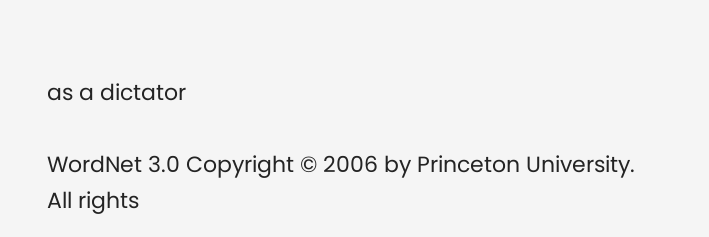as a dictator

WordNet 3.0 Copyright © 2006 by Princeton University.
All rights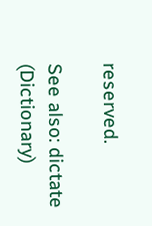reserved.

See also: dictate (Dictionary)